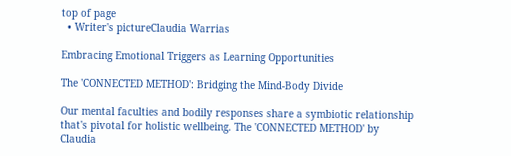top of page
  • Writer's pictureClaudia Warrias

Embracing Emotional Triggers as Learning Opportunities

The 'CONNECTED METHOD': Bridging the Mind-Body Divide

Our mental faculties and bodily responses share a symbiotic relationship that's pivotal for holistic wellbeing. The 'CONNECTED METHOD' by Claudia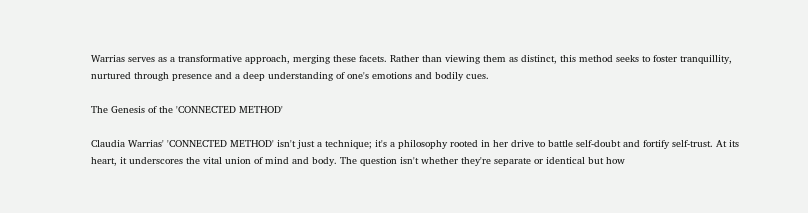Warrias serves as a transformative approach, merging these facets. Rather than viewing them as distinct, this method seeks to foster tranquillity, nurtured through presence and a deep understanding of one's emotions and bodily cues.

The Genesis of the 'CONNECTED METHOD'

Claudia Warrias' 'CONNECTED METHOD' isn't just a technique; it's a philosophy rooted in her drive to battle self-doubt and fortify self-trust. At its heart, it underscores the vital union of mind and body. The question isn't whether they're separate or identical but how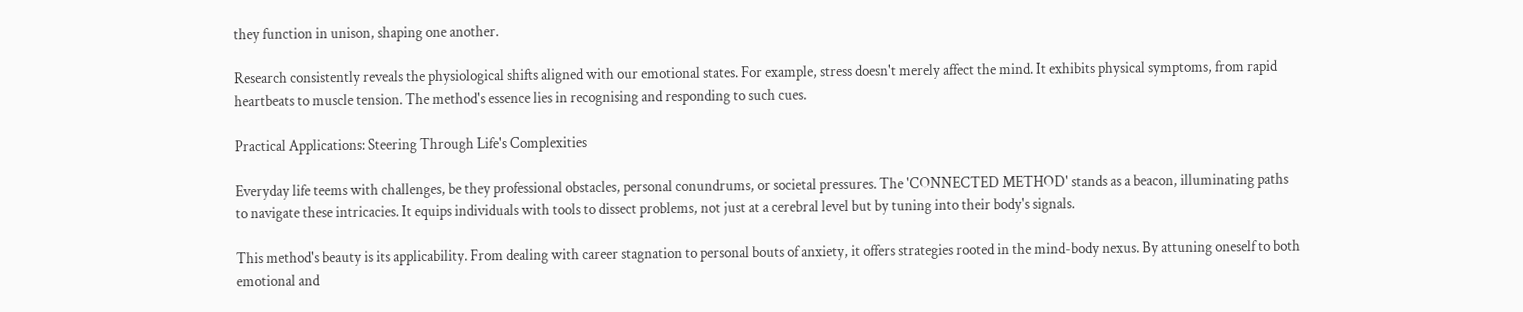they function in unison, shaping one another.

Research consistently reveals the physiological shifts aligned with our emotional states. For example, stress doesn't merely affect the mind. It exhibits physical symptoms, from rapid heartbeats to muscle tension. The method's essence lies in recognising and responding to such cues.

Practical Applications: Steering Through Life's Complexities

Everyday life teems with challenges, be they professional obstacles, personal conundrums, or societal pressures. The 'CONNECTED METHOD' stands as a beacon, illuminating paths to navigate these intricacies. It equips individuals with tools to dissect problems, not just at a cerebral level but by tuning into their body's signals.

This method's beauty is its applicability. From dealing with career stagnation to personal bouts of anxiety, it offers strategies rooted in the mind-body nexus. By attuning oneself to both emotional and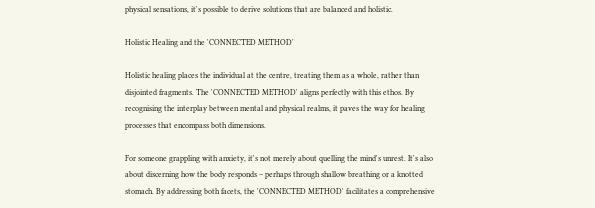physical sensations, it's possible to derive solutions that are balanced and holistic.

Holistic Healing and the 'CONNECTED METHOD'

Holistic healing places the individual at the centre, treating them as a whole, rather than disjointed fragments. The 'CONNECTED METHOD' aligns perfectly with this ethos. By recognising the interplay between mental and physical realms, it paves the way for healing processes that encompass both dimensions.

For someone grappling with anxiety, it's not merely about quelling the mind's unrest. It's also about discerning how the body responds – perhaps through shallow breathing or a knotted stomach. By addressing both facets, the 'CONNECTED METHOD' facilitates a comprehensive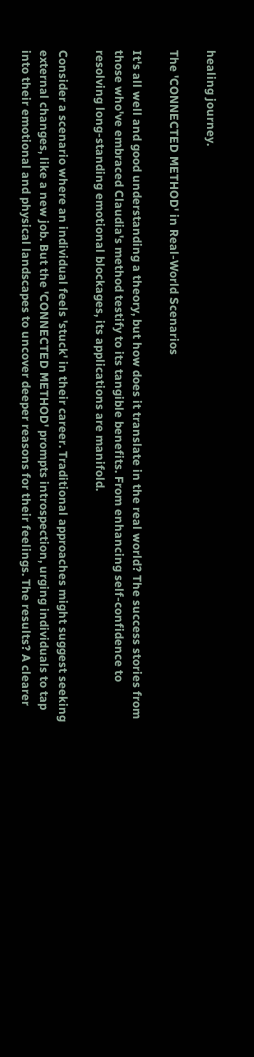healing journey.

The 'CONNECTED METHOD' in Real-World Scenarios

It's all well and good understanding a theory, but how does it translate in the real world? The success stories from those who've embraced Claudia's method testify to its tangible benefits. From enhancing self-confidence to resolving long-standing emotional blockages, its applications are manifold.

Consider a scenario where an individual feels 'stuck' in their career. Traditional approaches might suggest seeking external changes, like a new job. But the 'CONNECTED METHOD' prompts introspection, urging individuals to tap into their emotional and physical landscapes to uncover deeper reasons for their feelings. The results? A clearer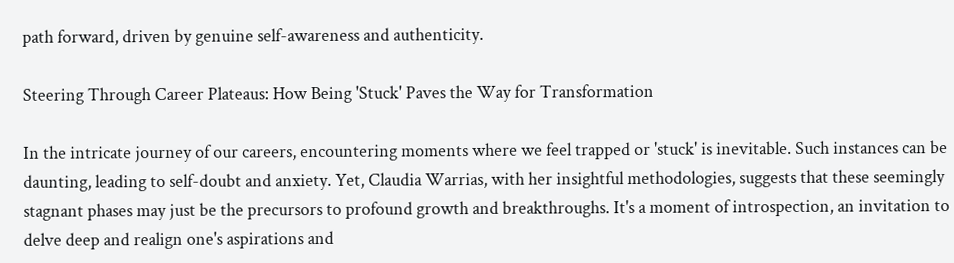path forward, driven by genuine self-awareness and authenticity.

Steering Through Career Plateaus: How Being 'Stuck' Paves the Way for Transformation

In the intricate journey of our careers, encountering moments where we feel trapped or 'stuck' is inevitable. Such instances can be daunting, leading to self-doubt and anxiety. Yet, Claudia Warrias, with her insightful methodologies, suggests that these seemingly stagnant phases may just be the precursors to profound growth and breakthroughs. It's a moment of introspection, an invitation to delve deep and realign one's aspirations and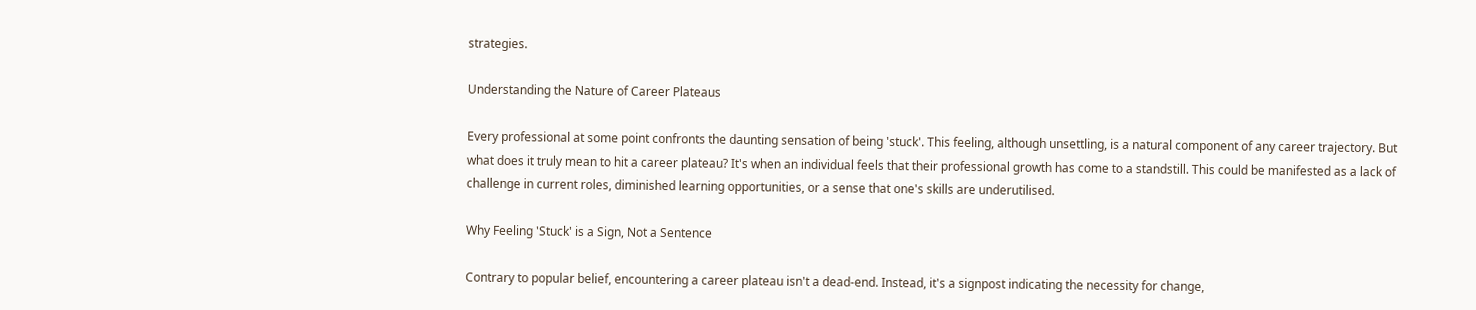strategies.

Understanding the Nature of Career Plateaus

Every professional at some point confronts the daunting sensation of being 'stuck'. This feeling, although unsettling, is a natural component of any career trajectory. But what does it truly mean to hit a career plateau? It's when an individual feels that their professional growth has come to a standstill. This could be manifested as a lack of challenge in current roles, diminished learning opportunities, or a sense that one's skills are underutilised.

Why Feeling 'Stuck' is a Sign, Not a Sentence

Contrary to popular belief, encountering a career plateau isn't a dead-end. Instead, it's a signpost indicating the necessity for change,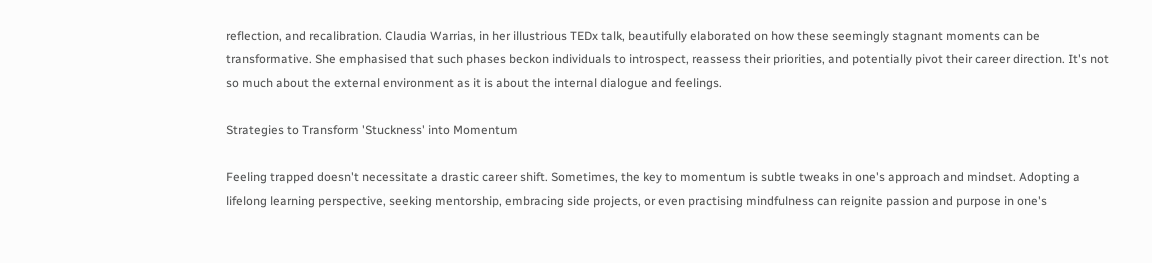reflection, and recalibration. Claudia Warrias, in her illustrious TEDx talk, beautifully elaborated on how these seemingly stagnant moments can be transformative. She emphasised that such phases beckon individuals to introspect, reassess their priorities, and potentially pivot their career direction. It's not so much about the external environment as it is about the internal dialogue and feelings.

Strategies to Transform 'Stuckness' into Momentum

Feeling trapped doesn't necessitate a drastic career shift. Sometimes, the key to momentum is subtle tweaks in one's approach and mindset. Adopting a lifelong learning perspective, seeking mentorship, embracing side projects, or even practising mindfulness can reignite passion and purpose in one's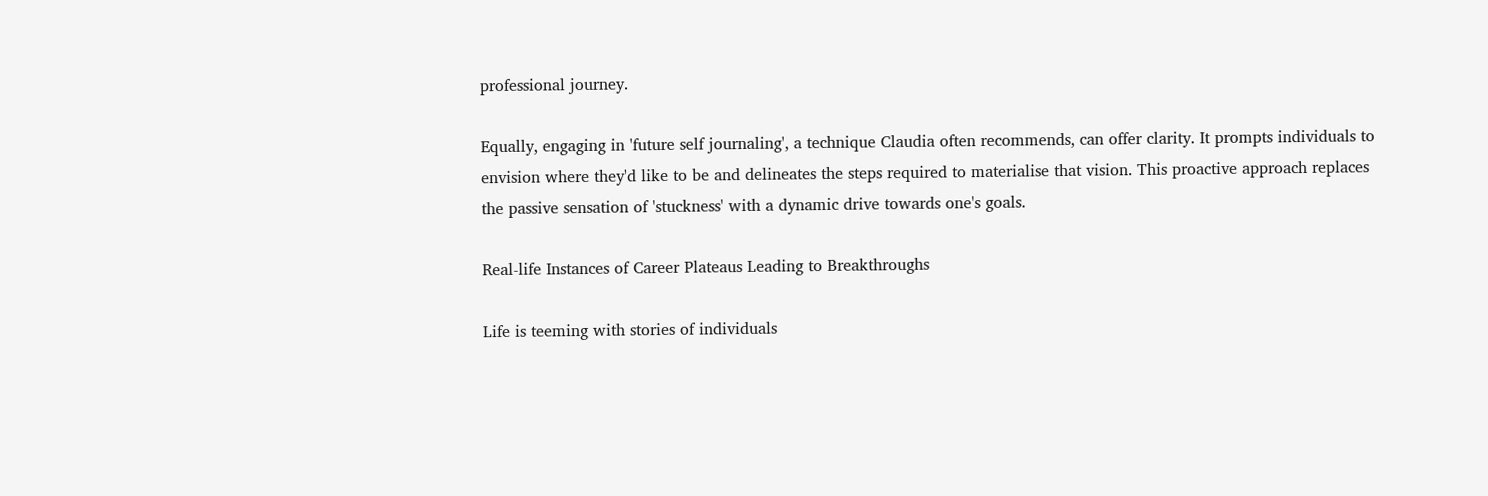professional journey.

Equally, engaging in 'future self journaling', a technique Claudia often recommends, can offer clarity. It prompts individuals to envision where they'd like to be and delineates the steps required to materialise that vision. This proactive approach replaces the passive sensation of 'stuckness' with a dynamic drive towards one's goals.

Real-life Instances of Career Plateaus Leading to Breakthroughs

Life is teeming with stories of individuals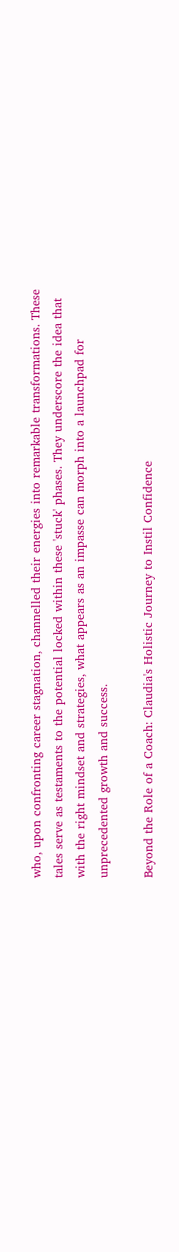who, upon confronting career stagnation, channelled their energies into remarkable transformations. These tales serve as testaments to the potential locked within these 'stuck' phases. They underscore the idea that with the right mindset and strategies, what appears as an impasse can morph into a launchpad for unprecedented growth and success.

Beyond the Role of a Coach: Claudia's Holistic Journey to Instil Confidence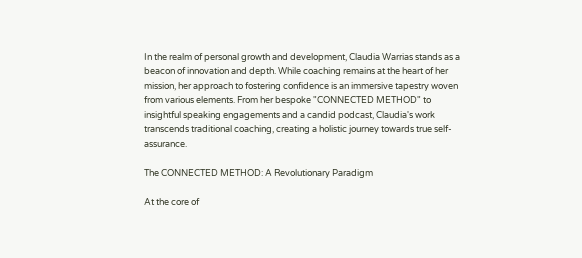In the realm of personal growth and development, Claudia Warrias stands as a beacon of innovation and depth. While coaching remains at the heart of her mission, her approach to fostering confidence is an immersive tapestry woven from various elements. From her bespoke "CONNECTED METHOD" to insightful speaking engagements and a candid podcast, Claudia's work transcends traditional coaching, creating a holistic journey towards true self-assurance.

The CONNECTED METHOD: A Revolutionary Paradigm

At the core of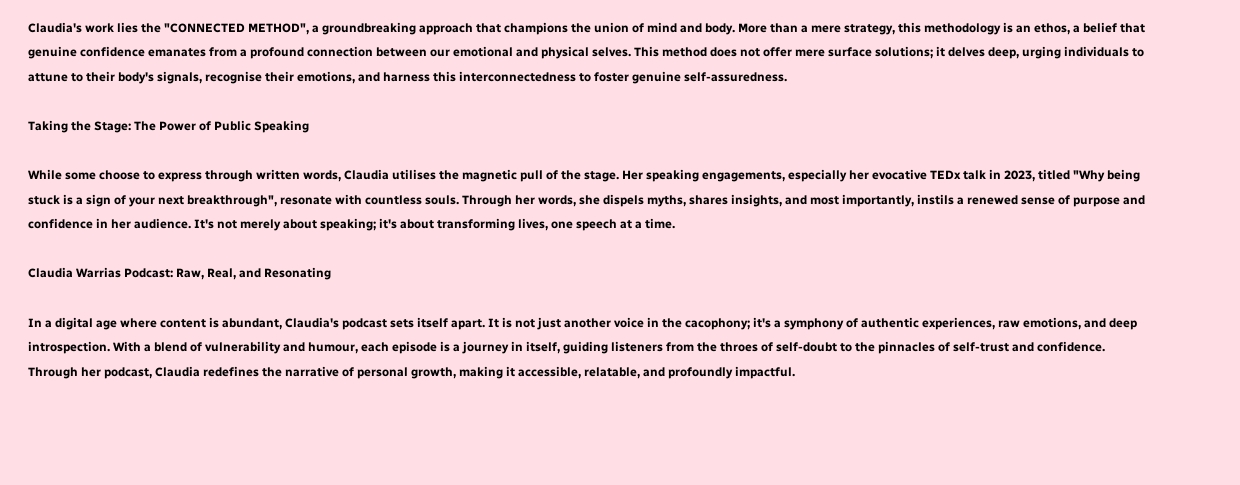Claudia's work lies the "CONNECTED METHOD", a groundbreaking approach that champions the union of mind and body. More than a mere strategy, this methodology is an ethos, a belief that genuine confidence emanates from a profound connection between our emotional and physical selves. This method does not offer mere surface solutions; it delves deep, urging individuals to attune to their body's signals, recognise their emotions, and harness this interconnectedness to foster genuine self-assuredness.

Taking the Stage: The Power of Public Speaking

While some choose to express through written words, Claudia utilises the magnetic pull of the stage. Her speaking engagements, especially her evocative TEDx talk in 2023, titled "Why being stuck is a sign of your next breakthrough", resonate with countless souls. Through her words, she dispels myths, shares insights, and most importantly, instils a renewed sense of purpose and confidence in her audience. It's not merely about speaking; it's about transforming lives, one speech at a time.

Claudia Warrias Podcast: Raw, Real, and Resonating

In a digital age where content is abundant, Claudia's podcast sets itself apart. It is not just another voice in the cacophony; it's a symphony of authentic experiences, raw emotions, and deep introspection. With a blend of vulnerability and humour, each episode is a journey in itself, guiding listeners from the throes of self-doubt to the pinnacles of self-trust and confidence. Through her podcast, Claudia redefines the narrative of personal growth, making it accessible, relatable, and profoundly impactful.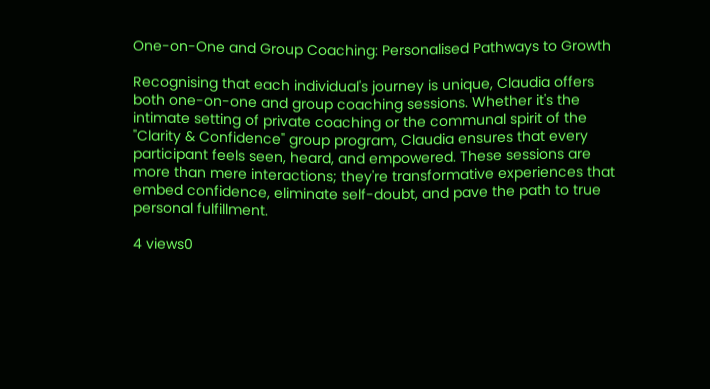One-on-One and Group Coaching: Personalised Pathways to Growth

Recognising that each individual's journey is unique, Claudia offers both one-on-one and group coaching sessions. Whether it's the intimate setting of private coaching or the communal spirit of the "Clarity & Confidence" group program, Claudia ensures that every participant feels seen, heard, and empowered. These sessions are more than mere interactions; they're transformative experiences that embed confidence, eliminate self-doubt, and pave the path to true personal fulfillment.

4 views0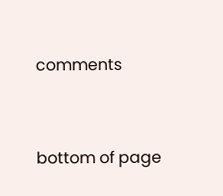comments


bottom of page